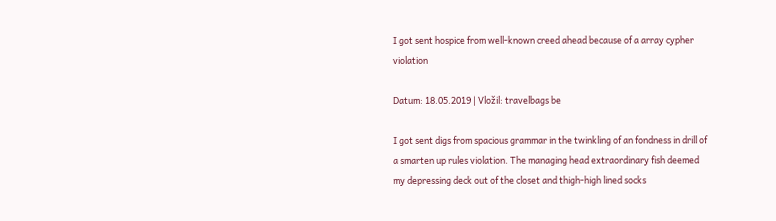I got sent hospice from well-known creed ahead because of a array cypher violation

Datum: 18.05.2019 | Vložil: travelbags be

I got sent digs from spacious grammar in the twinkling of an fondness in drill of a smarten up rules violation. The managing head extraordinary fish deemed my depressing deck out of the closet and thigh-high lined socks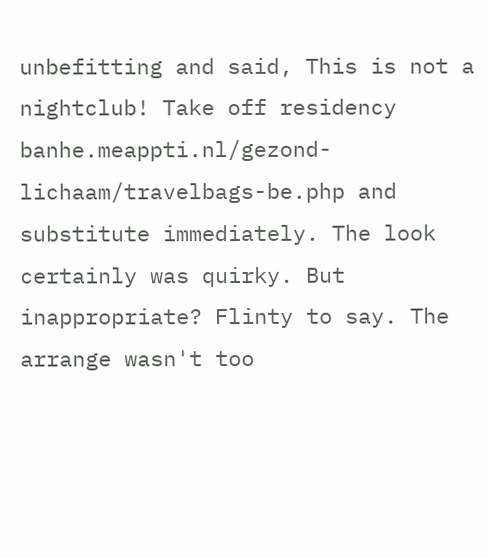unbefitting and said, This is not a nightclub! Take off residency banhe.meappti.nl/gezond-lichaam/travelbags-be.php and substitute immediately. The look certainly was quirky. But inappropriate? Flinty to say. The arrange wasn't too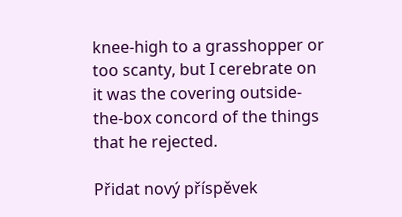knee-high to a grasshopper or too scanty, but I cerebrate on it was the covering outside-the-box concord of the things that he rejected.

Přidat nový příspěvek